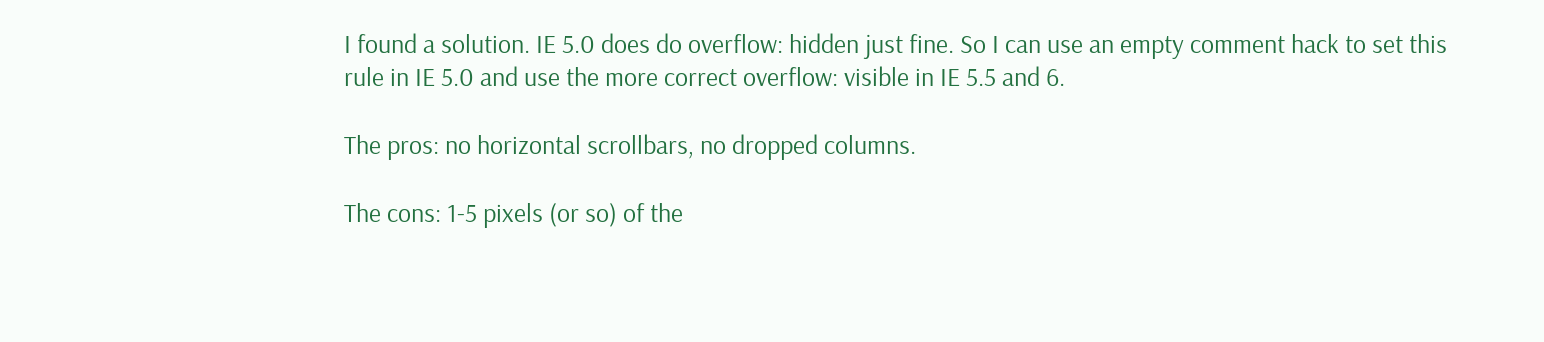I found a solution. IE 5.0 does do overflow: hidden just fine. So I can use an empty comment hack to set this rule in IE 5.0 and use the more correct overflow: visible in IE 5.5 and 6.

The pros: no horizontal scrollbars, no dropped columns.

The cons: 1-5 pixels (or so) of the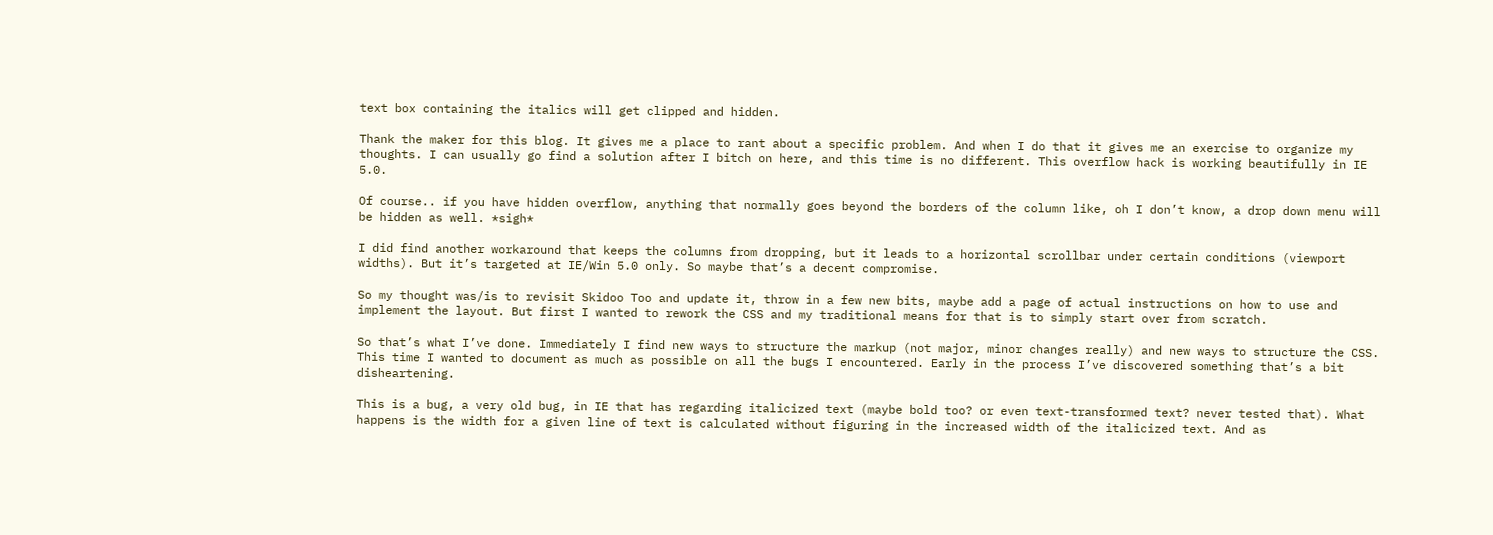text box containing the italics will get clipped and hidden.

Thank the maker for this blog. It gives me a place to rant about a specific problem. And when I do that it gives me an exercise to organize my thoughts. I can usually go find a solution after I bitch on here, and this time is no different. This overflow hack is working beautifully in IE 5.0.

Of course.. if you have hidden overflow, anything that normally goes beyond the borders of the column like, oh I don’t know, a drop down menu will be hidden as well. *sigh*

I did find another workaround that keeps the columns from dropping, but it leads to a horizontal scrollbar under certain conditions (viewport widths). But it’s targeted at IE/Win 5.0 only. So maybe that’s a decent compromise.

So my thought was/is to revisit Skidoo Too and update it, throw in a few new bits, maybe add a page of actual instructions on how to use and implement the layout. But first I wanted to rework the CSS and my traditional means for that is to simply start over from scratch.

So that’s what I’ve done. Immediately I find new ways to structure the markup (not major, minor changes really) and new ways to structure the CSS. This time I wanted to document as much as possible on all the bugs I encountered. Early in the process I’ve discovered something that’s a bit disheartening.

This is a bug, a very old bug, in IE that has regarding italicized text (maybe bold too? or even text-transformed text? never tested that). What happens is the width for a given line of text is calculated without figuring in the increased width of the italicized text. And as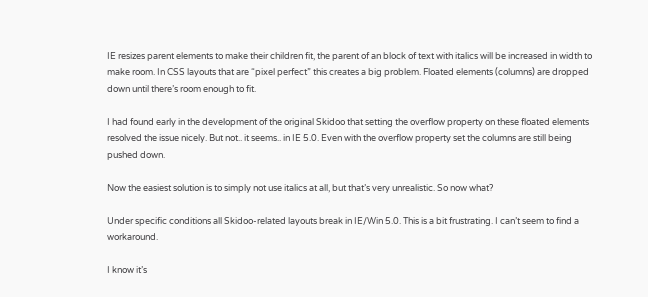IE resizes parent elements to make their children fit, the parent of an block of text with italics will be increased in width to make room. In CSS layouts that are “pixel perfect” this creates a big problem. Floated elements (columns) are dropped down until there’s room enough to fit.

I had found early in the development of the original Skidoo that setting the overflow property on these floated elements resolved the issue nicely. But not.. it seems.. in IE 5.0. Even with the overflow property set the columns are still being pushed down.

Now the easiest solution is to simply not use italics at all, but that’s very unrealistic. So now what?

Under specific conditions all Skidoo-related layouts break in IE/Win 5.0. This is a bit frustrating. I can’t seem to find a workaround.

I know it’s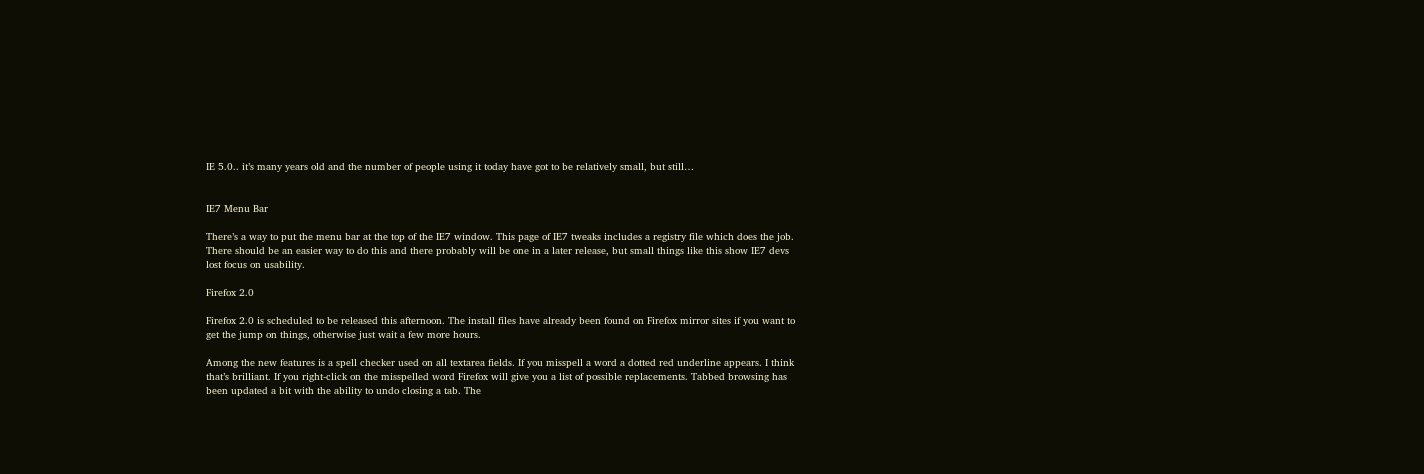IE 5.0.. it’s many years old and the number of people using it today have got to be relatively small, but still…


IE7 Menu Bar

There’s a way to put the menu bar at the top of the IE7 window. This page of IE7 tweaks includes a registry file which does the job. There should be an easier way to do this and there probably will be one in a later release, but small things like this show IE7 devs lost focus on usability.

Firefox 2.0

Firefox 2.0 is scheduled to be released this afternoon. The install files have already been found on Firefox mirror sites if you want to get the jump on things, otherwise just wait a few more hours.

Among the new features is a spell checker used on all textarea fields. If you misspell a word a dotted red underline appears. I think that’s brilliant. If you right-click on the misspelled word Firefox will give you a list of possible replacements. Tabbed browsing has been updated a bit with the ability to undo closing a tab. The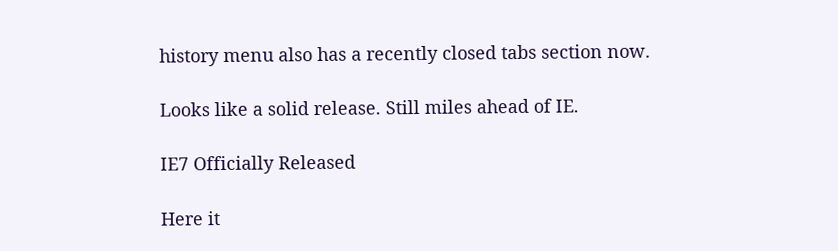history menu also has a recently closed tabs section now.

Looks like a solid release. Still miles ahead of IE.

IE7 Officially Released

Here it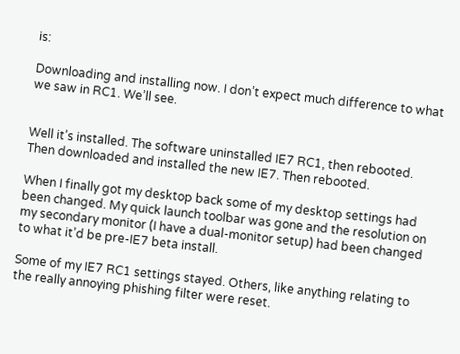is:

Downloading and installing now. I don’t expect much difference to what we saw in RC1. We’ll see.


Well it’s installed. The software uninstalled IE7 RC1, then rebooted. Then downloaded and installed the new IE7. Then rebooted.

When I finally got my desktop back some of my desktop settings had been changed. My quick launch toolbar was gone and the resolution on my secondary monitor (I have a dual-monitor setup) had been changed to what it’d be pre-IE7 beta install.

Some of my IE7 RC1 settings stayed. Others, like anything relating to the really annoying phishing filter were reset.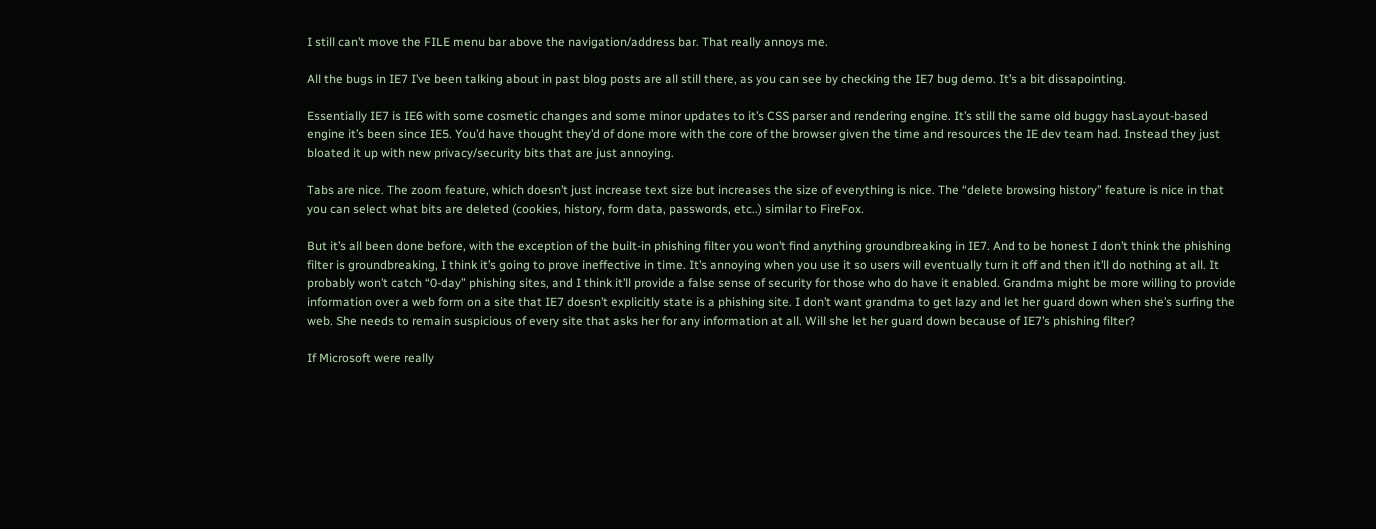I still can’t move the FILE menu bar above the navigation/address bar. That really annoys me.

All the bugs in IE7 I’ve been talking about in past blog posts are all still there, as you can see by checking the IE7 bug demo. It’s a bit dissapointing.

Essentially IE7 is IE6 with some cosmetic changes and some minor updates to it’s CSS parser and rendering engine. It’s still the same old buggy hasLayout-based engine it’s been since IE5. You’d have thought they’d of done more with the core of the browser given the time and resources the IE dev team had. Instead they just bloated it up with new privacy/security bits that are just annoying.

Tabs are nice. The zoom feature, which doesn’t just increase text size but increases the size of everything is nice. The “delete browsing history” feature is nice in that you can select what bits are deleted (cookies, history, form data, passwords, etc..) similar to FireFox.

But it’s all been done before, with the exception of the built-in phishing filter you won’t find anything groundbreaking in IE7. And to be honest I don’t think the phishing filter is groundbreaking, I think it’s going to prove ineffective in time. It’s annoying when you use it so users will eventually turn it off and then it’ll do nothing at all. It probably won’t catch “0-day” phishing sites, and I think it’ll provide a false sense of security for those who do have it enabled. Grandma might be more willing to provide information over a web form on a site that IE7 doesn’t explicitly state is a phishing site. I don’t want grandma to get lazy and let her guard down when she’s surfing the web. She needs to remain suspicious of every site that asks her for any information at all. Will she let her guard down because of IE7’s phishing filter?

If Microsoft were really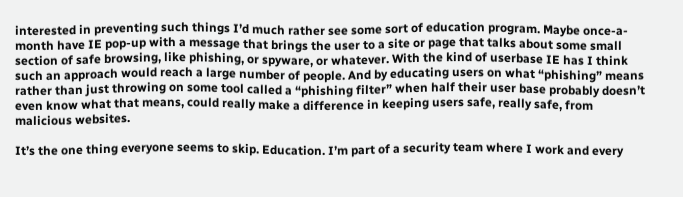interested in preventing such things I’d much rather see some sort of education program. Maybe once-a-month have IE pop-up with a message that brings the user to a site or page that talks about some small section of safe browsing, like phishing, or spyware, or whatever. With the kind of userbase IE has I think such an approach would reach a large number of people. And by educating users on what “phishing” means rather than just throwing on some tool called a “phishing filter” when half their user base probably doesn’t even know what that means, could really make a difference in keeping users safe, really safe, from malicious websites.

It’s the one thing everyone seems to skip. Education. I’m part of a security team where I work and every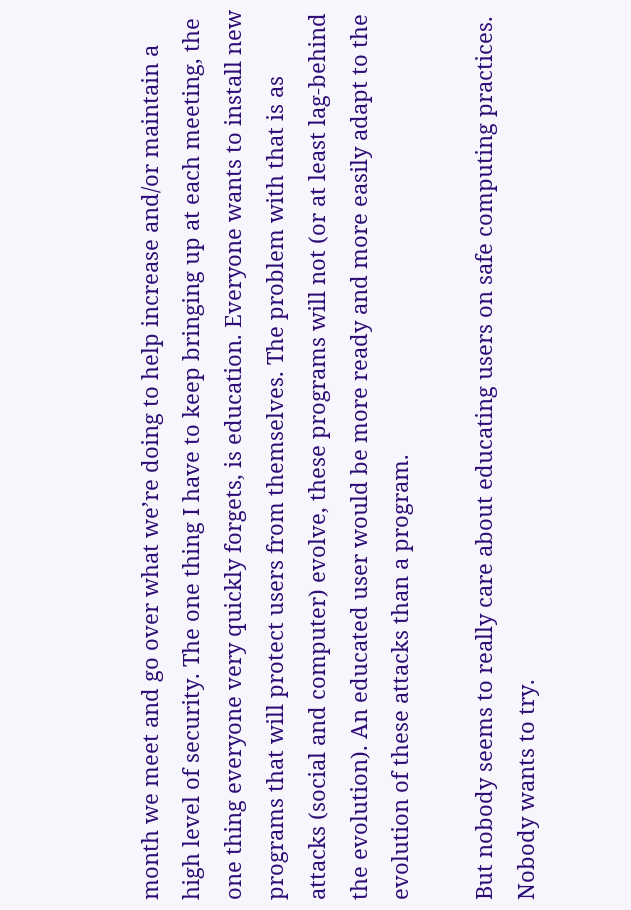month we meet and go over what we’re doing to help increase and/or maintain a high level of security. The one thing I have to keep bringing up at each meeting, the one thing everyone very quickly forgets, is education. Everyone wants to install new programs that will protect users from themselves. The problem with that is as attacks (social and computer) evolve, these programs will not (or at least lag-behind the evolution). An educated user would be more ready and more easily adapt to the evolution of these attacks than a program.

But nobody seems to really care about educating users on safe computing practices. Nobody wants to try.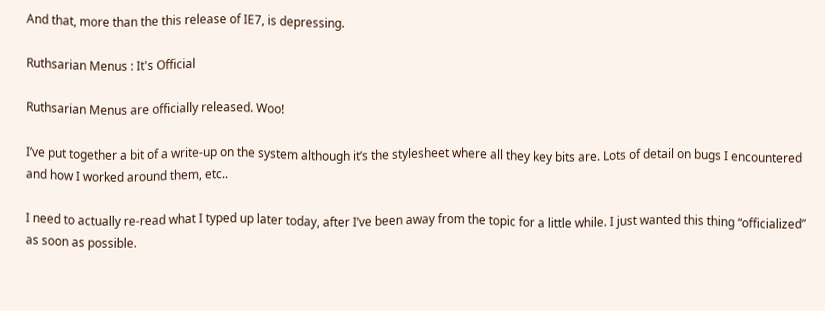And that, more than the this release of IE7, is depressing.

Ruthsarian Menus : It's Official

Ruthsarian Menus are officially released. Woo!

I’ve put together a bit of a write-up on the system although it’s the stylesheet where all they key bits are. Lots of detail on bugs I encountered and how I worked around them, etc..

I need to actually re-read what I typed up later today, after I’ve been away from the topic for a little while. I just wanted this thing “officialized” as soon as possible.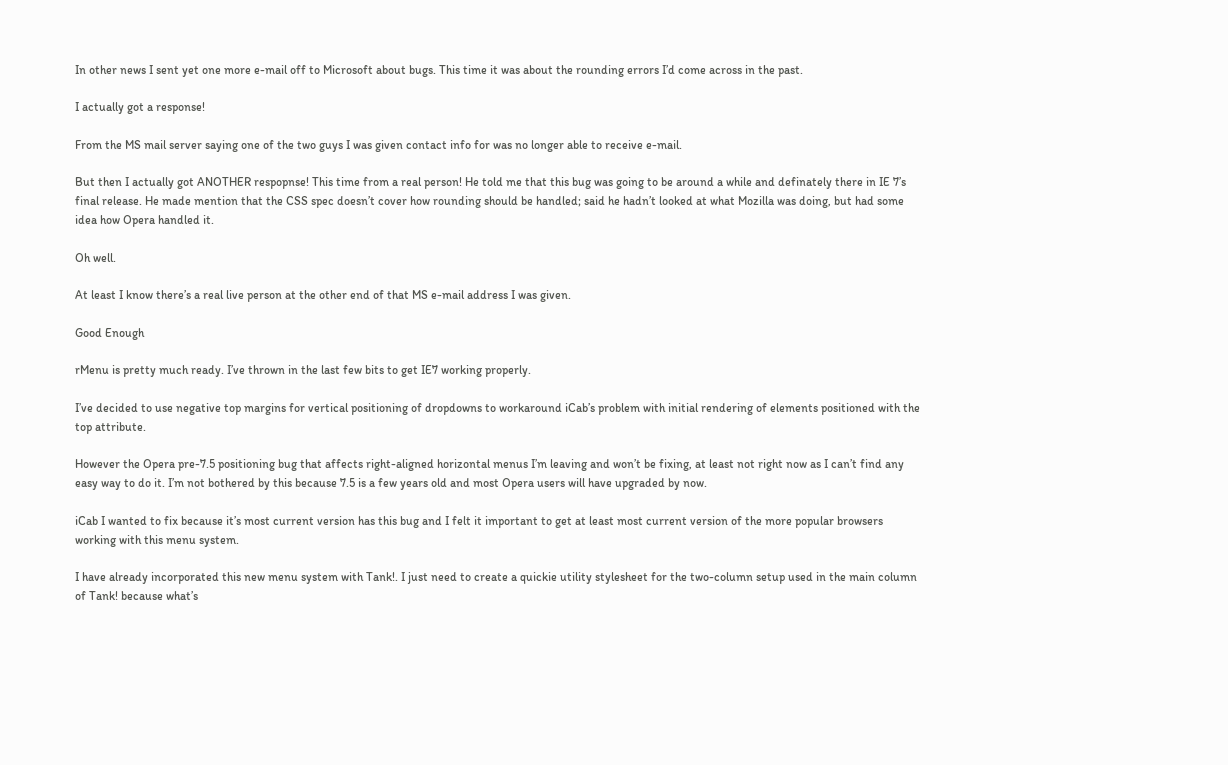In other news I sent yet one more e-mail off to Microsoft about bugs. This time it was about the rounding errors I’d come across in the past.

I actually got a response!

From the MS mail server saying one of the two guys I was given contact info for was no longer able to receive e-mail.

But then I actually got ANOTHER respopnse! This time from a real person! He told me that this bug was going to be around a while and definately there in IE 7’s final release. He made mention that the CSS spec doesn’t cover how rounding should be handled; said he hadn’t looked at what Mozilla was doing, but had some idea how Opera handled it.

Oh well.

At least I know there’s a real live person at the other end of that MS e-mail address I was given.

Good Enough

rMenu is pretty much ready. I’ve thrown in the last few bits to get IE7 working properly.

I’ve decided to use negative top margins for vertical positioning of dropdowns to workaround iCab’s problem with initial rendering of elements positioned with the top attribute.

However the Opera pre-7.5 positioning bug that affects right-aligned horizontal menus I’m leaving and won’t be fixing, at least not right now as I can’t find any easy way to do it. I’m not bothered by this because 7.5 is a few years old and most Opera users will have upgraded by now.

iCab I wanted to fix because it’s most current version has this bug and I felt it important to get at least most current version of the more popular browsers working with this menu system.

I have already incorporated this new menu system with Tank!. I just need to create a quickie utility stylesheet for the two-column setup used in the main column of Tank! because what’s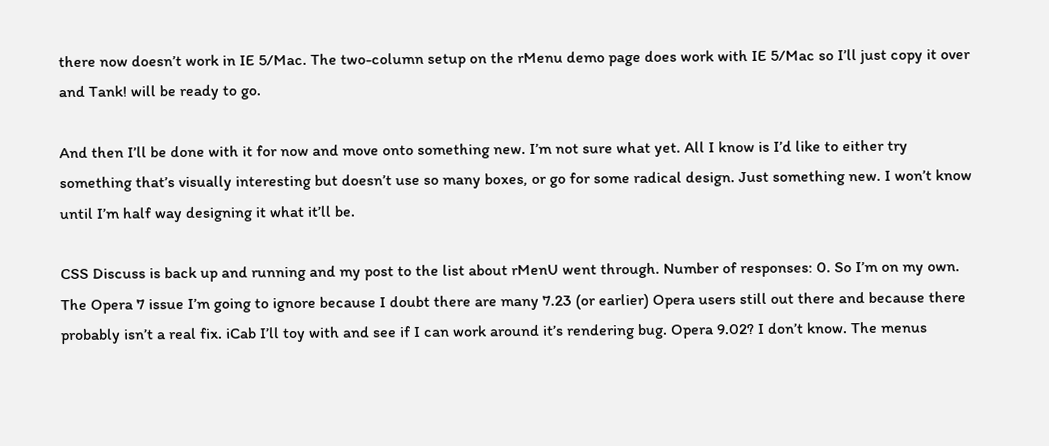there now doesn’t work in IE 5/Mac. The two-column setup on the rMenu demo page does work with IE 5/Mac so I’ll just copy it over and Tank! will be ready to go.

And then I’ll be done with it for now and move onto something new. I’m not sure what yet. All I know is I’d like to either try something that’s visually interesting but doesn’t use so many boxes, or go for some radical design. Just something new. I won’t know until I’m half way designing it what it’ll be.

CSS Discuss is back up and running and my post to the list about rMenU went through. Number of responses: 0. So I’m on my own. The Opera 7 issue I’m going to ignore because I doubt there are many 7.23 (or earlier) Opera users still out there and because there probably isn’t a real fix. iCab I’ll toy with and see if I can work around it’s rendering bug. Opera 9.02? I don’t know. The menus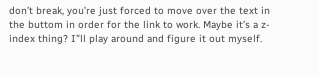don’t break, you’re just forced to move over the text in the buttom in order for the link to work. Maybe it’s a z-index thing? I”ll play around and figure it out myself.